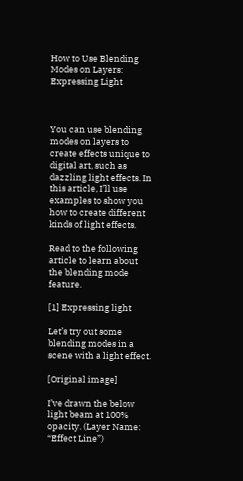How to Use Blending Modes on Layers: Expressing Light



You can use blending modes on layers to create effects unique to digital art, such as dazzling light effects. In this article, I’ll use examples to show you how to create different kinds of light effects.

Read to the following article to learn about the blending mode feature.

[1] Expressing light

Let’s try out some blending modes in a scene with a light effect.

[Original image]

I’ve drawn the below light beam at 100% opacity. (Layer Name: “Effect Line”)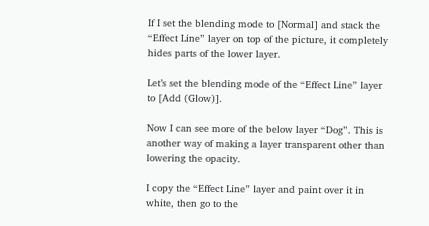If I set the blending mode to [Normal] and stack the “Effect Line” layer on top of the picture, it completely hides parts of the lower layer.

Let’s set the blending mode of the “Effect Line” layer to [Add (Glow)].

Now I can see more of the below layer “Dog”. This is another way of making a layer transparent other than lowering the opacity.

I copy the “Effect Line” layer and paint over it in white, then go to the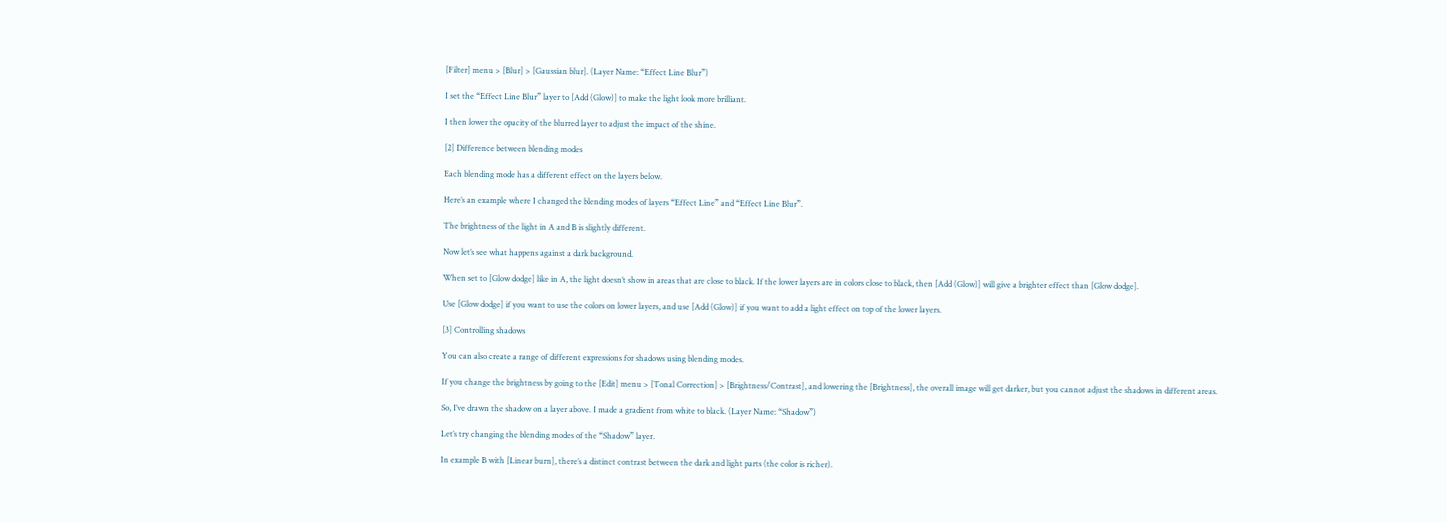[Filter] menu > [Blur] > [Gaussian blur]. (Layer Name: “Effect Line Blur”)

I set the “Effect Line Blur” layer to [Add (Glow)] to make the light look more brilliant.

I then lower the opacity of the blurred layer to adjust the impact of the shine.

[2] Difference between blending modes

Each blending mode has a different effect on the layers below.

Here’s an example where I changed the blending modes of layers “Effect Line” and “Effect Line Blur”.

The brightness of the light in A and B is slightly different.

Now let’s see what happens against a dark background.

When set to [Glow dodge] like in A, the light doesn’t show in areas that are close to black. If the lower layers are in colors close to black, then [Add (Glow)] will give a brighter effect than [Glow dodge].

Use [Glow dodge] if you want to use the colors on lower layers, and use [Add (Glow)] if you want to add a light effect on top of the lower layers.

[3] Controlling shadows

You can also create a range of different expressions for shadows using blending modes.

If you change the brightness by going to the [Edit] menu > [Tonal Correction] > [Brightness/Contrast], and lowering the [Brightness], the overall image will get darker, but you cannot adjust the shadows in different areas.

So, I’ve drawn the shadow on a layer above. I made a gradient from white to black. (Layer Name: “Shadow”)

Let’s try changing the blending modes of the “Shadow” layer.

In example B with [Linear burn], there’s a distinct contrast between the dark and light parts (the color is richer).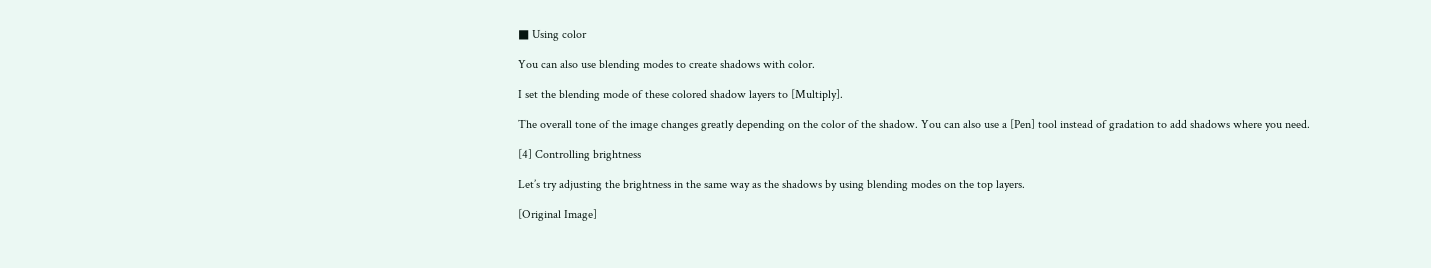■ Using color

You can also use blending modes to create shadows with color.

I set the blending mode of these colored shadow layers to [Multiply].

The overall tone of the image changes greatly depending on the color of the shadow. You can also use a [Pen] tool instead of gradation to add shadows where you need.

[4] Controlling brightness

Let’s try adjusting the brightness in the same way as the shadows by using blending modes on the top layers.

[Original Image]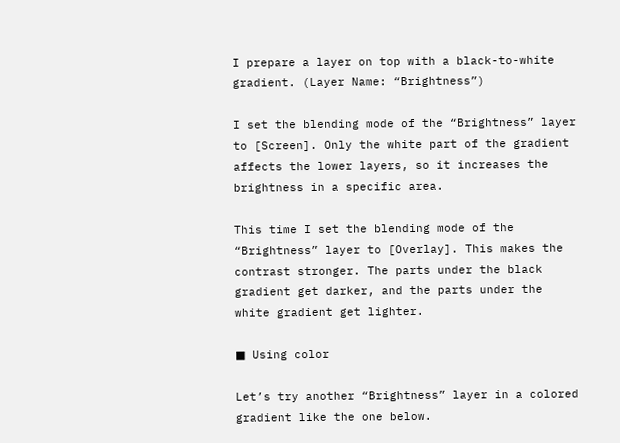I prepare a layer on top with a black-to-white gradient. (Layer Name: “Brightness”)

I set the blending mode of the “Brightness” layer to [Screen]. Only the white part of the gradient affects the lower layers, so it increases the brightness in a specific area.

This time I set the blending mode of the “Brightness” layer to [Overlay]. This makes the contrast stronger. The parts under the black gradient get darker, and the parts under the white gradient get lighter.

■ Using color

Let’s try another “Brightness” layer in a colored gradient like the one below.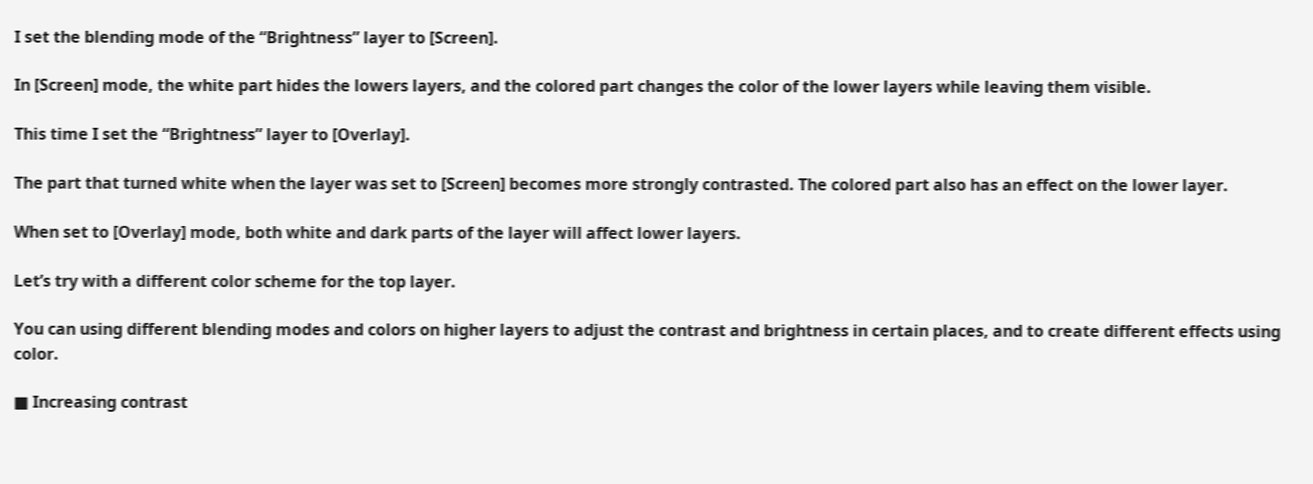I set the blending mode of the “Brightness” layer to [Screen].

In [Screen] mode, the white part hides the lowers layers, and the colored part changes the color of the lower layers while leaving them visible.

This time I set the “Brightness” layer to [Overlay].

The part that turned white when the layer was set to [Screen] becomes more strongly contrasted. The colored part also has an effect on the lower layer.

When set to [Overlay] mode, both white and dark parts of the layer will affect lower layers.

Let’s try with a different color scheme for the top layer.

You can using different blending modes and colors on higher layers to adjust the contrast and brightness in certain places, and to create different effects using color.

■ Increasing contrast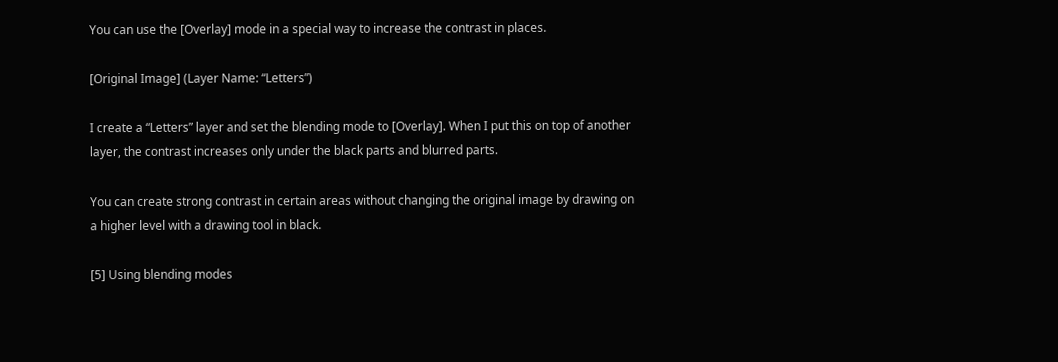You can use the [Overlay] mode in a special way to increase the contrast in places.

[Original Image] (Layer Name: “Letters”)

I create a “Letters” layer and set the blending mode to [Overlay]. When I put this on top of another layer, the contrast increases only under the black parts and blurred parts.

You can create strong contrast in certain areas without changing the original image by drawing on a higher level with a drawing tool in black.

[5] Using blending modes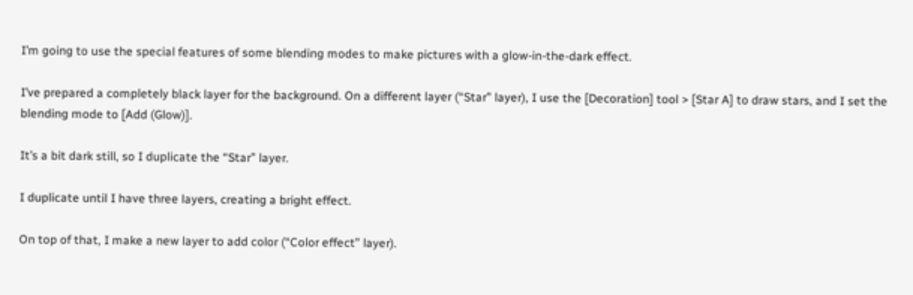I’m going to use the special features of some blending modes to make pictures with a glow-in-the-dark effect.

I’ve prepared a completely black layer for the background. On a different layer (“Star” layer), I use the [Decoration] tool > [Star A] to draw stars, and I set the blending mode to [Add (Glow)].

It’s a bit dark still, so I duplicate the “Star” layer.

I duplicate until I have three layers, creating a bright effect.

On top of that, I make a new layer to add color (“Color effect” layer).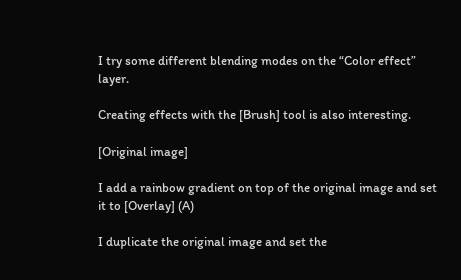I try some different blending modes on the “Color effect” layer.

Creating effects with the [Brush] tool is also interesting.

[Original image]

I add a rainbow gradient on top of the original image and set it to [Overlay] (A)

I duplicate the original image and set the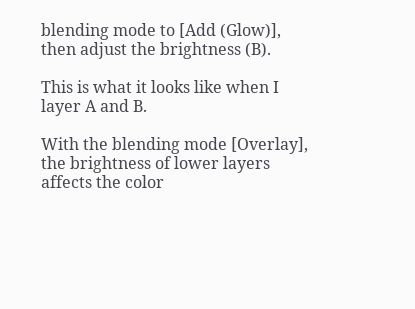blending mode to [Add (Glow)], then adjust the brightness (B).

This is what it looks like when I layer A and B.

With the blending mode [Overlay], the brightness of lower layers affects the color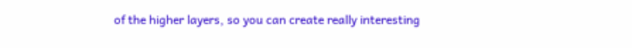of the higher layers, so you can create really interesting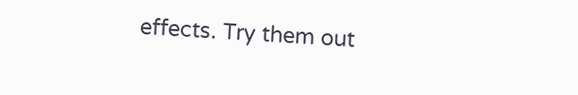effects. Try them out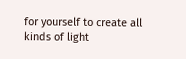for yourself to create all kinds of light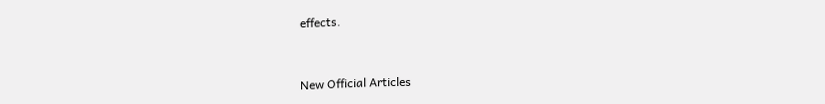effects.



New Official Articles